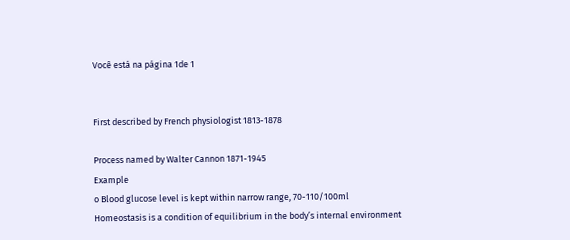Você está na página 1de 1


First described by French physiologist 1813-1878

Process named by Walter Cannon 1871-1945
Example
o Blood glucose level is kept within narrow range, 70-110/100ml
Homeostasis is a condition of equilibrium in the body’s internal environment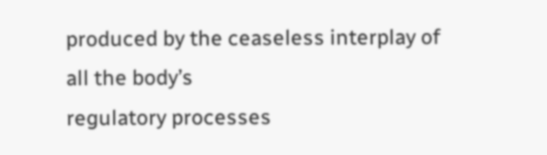produced by the ceaseless interplay of all the body’s
regulatory processes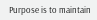Purpose is to maintain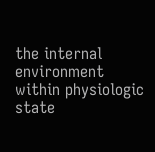the internal environment within physiologic state